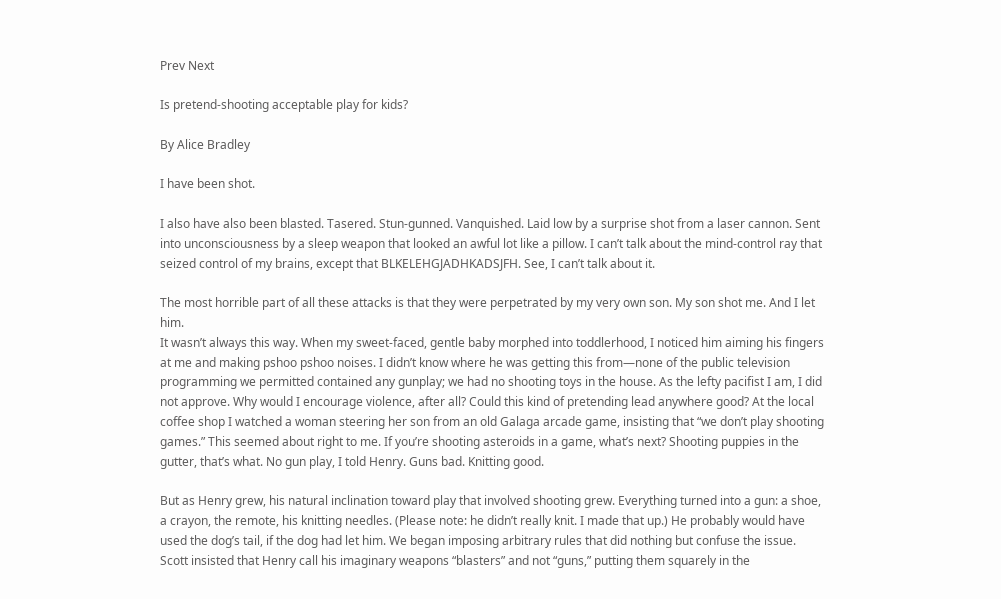Prev Next

Is pretend-shooting acceptable play for kids?

By Alice Bradley

I have been shot.

I also have also been blasted. Tasered. Stun-gunned. Vanquished. Laid low by a surprise shot from a laser cannon. Sent into unconsciousness by a sleep weapon that looked an awful lot like a pillow. I can’t talk about the mind-control ray that seized control of my brains, except that BLKELEHGJADHKADSJFH. See, I can’t talk about it.

The most horrible part of all these attacks is that they were perpetrated by my very own son. My son shot me. And I let him.
It wasn’t always this way. When my sweet-faced, gentle baby morphed into toddlerhood, I noticed him aiming his fingers at me and making pshoo pshoo noises. I didn’t know where he was getting this from—none of the public television programming we permitted contained any gunplay; we had no shooting toys in the house. As the lefty pacifist I am, I did not approve. Why would I encourage violence, after all? Could this kind of pretending lead anywhere good? At the local coffee shop I watched a woman steering her son from an old Galaga arcade game, insisting that “we don’t play shooting games.” This seemed about right to me. If you’re shooting asteroids in a game, what’s next? Shooting puppies in the gutter, that’s what. No gun play, I told Henry. Guns bad. Knitting good.

But as Henry grew, his natural inclination toward play that involved shooting grew. Everything turned into a gun: a shoe, a crayon, the remote, his knitting needles. (Please note: he didn’t really knit. I made that up.) He probably would have used the dog’s tail, if the dog had let him. We began imposing arbitrary rules that did nothing but confuse the issue. Scott insisted that Henry call his imaginary weapons “blasters” and not “guns,” putting them squarely in the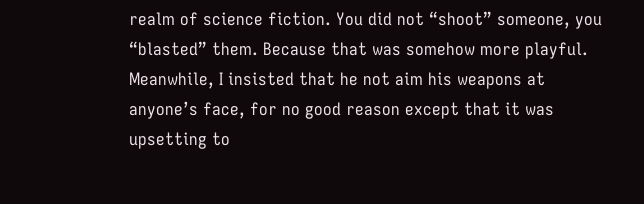realm of science fiction. You did not “shoot” someone, you “blasted” them. Because that was somehow more playful. Meanwhile, I insisted that he not aim his weapons at anyone’s face, for no good reason except that it was upsetting to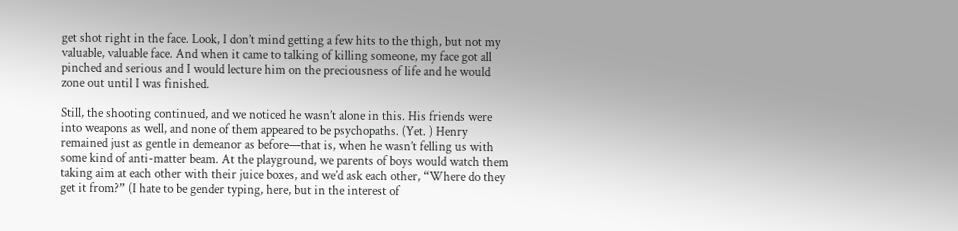get shot right in the face. Look, I don’t mind getting a few hits to the thigh, but not my valuable, valuable face. And when it came to talking of killing someone, my face got all pinched and serious and I would lecture him on the preciousness of life and he would zone out until I was finished.

Still, the shooting continued, and we noticed he wasn’t alone in this. His friends were into weapons as well, and none of them appeared to be psychopaths. (Yet. ) Henry remained just as gentle in demeanor as before—that is, when he wasn’t felling us with some kind of anti-matter beam. At the playground, we parents of boys would watch them taking aim at each other with their juice boxes, and we’d ask each other, “Where do they get it from?” (I hate to be gender typing, here, but in the interest of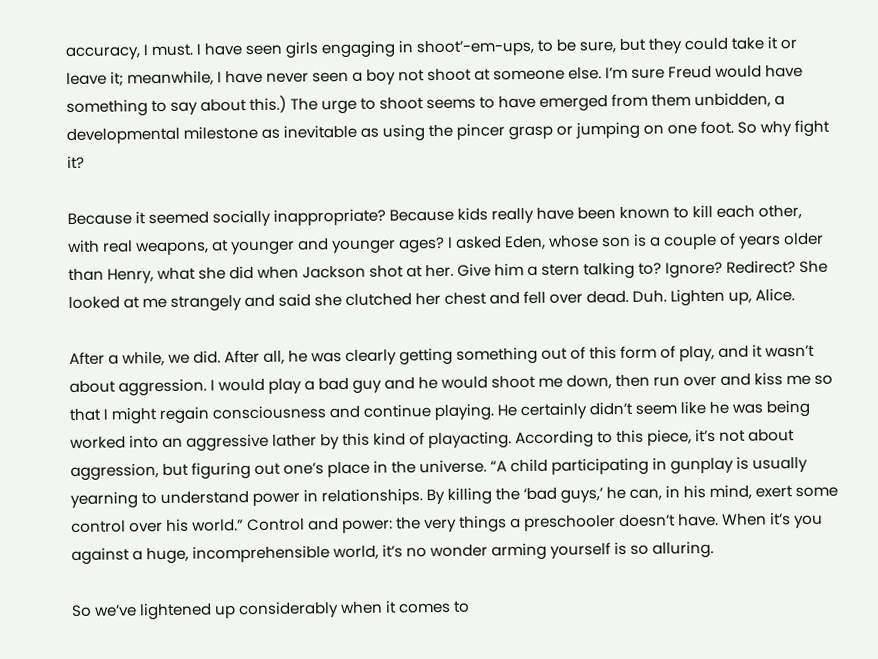accuracy, I must. I have seen girls engaging in shoot’-em-ups, to be sure, but they could take it or leave it; meanwhile, I have never seen a boy not shoot at someone else. I’m sure Freud would have something to say about this.) The urge to shoot seems to have emerged from them unbidden, a developmental milestone as inevitable as using the pincer grasp or jumping on one foot. So why fight it?

Because it seemed socially inappropriate? Because kids really have been known to kill each other, with real weapons, at younger and younger ages? I asked Eden, whose son is a couple of years older than Henry, what she did when Jackson shot at her. Give him a stern talking to? Ignore? Redirect? She looked at me strangely and said she clutched her chest and fell over dead. Duh. Lighten up, Alice.

After a while, we did. After all, he was clearly getting something out of this form of play, and it wasn’t about aggression. I would play a bad guy and he would shoot me down, then run over and kiss me so that I might regain consciousness and continue playing. He certainly didn’t seem like he was being worked into an aggressive lather by this kind of playacting. According to this piece, it’s not about aggression, but figuring out one’s place in the universe. “A child participating in gunplay is usually yearning to understand power in relationships. By killing the ‘bad guys,’ he can, in his mind, exert some control over his world.” Control and power: the very things a preschooler doesn’t have. When it’s you against a huge, incomprehensible world, it’s no wonder arming yourself is so alluring.

So we’ve lightened up considerably when it comes to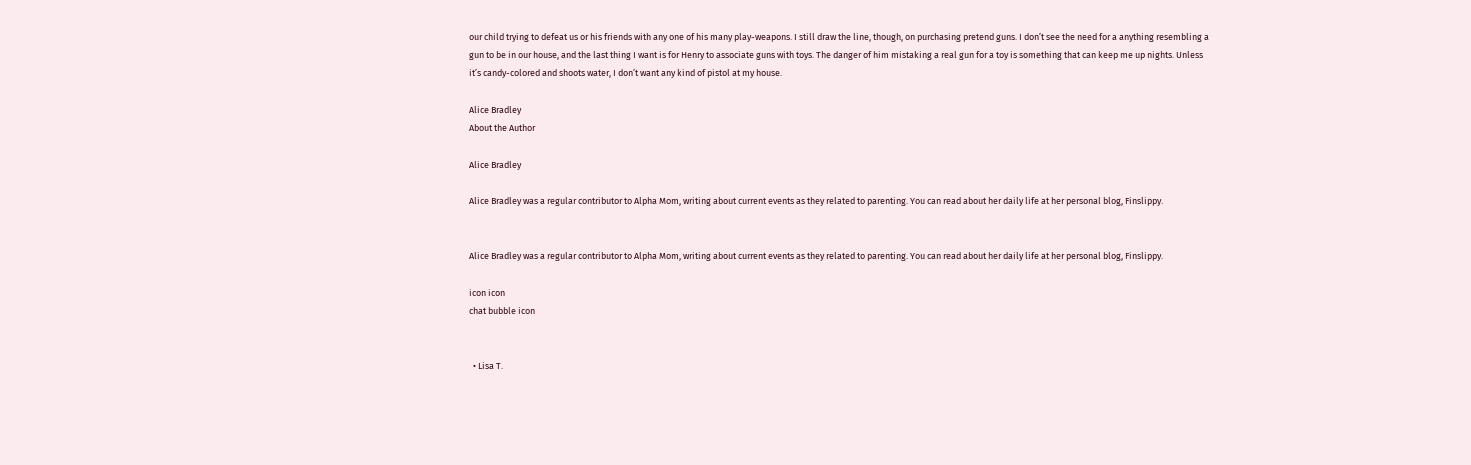our child trying to defeat us or his friends with any one of his many play-weapons. I still draw the line, though, on purchasing pretend guns. I don’t see the need for a anything resembling a gun to be in our house, and the last thing I want is for Henry to associate guns with toys. The danger of him mistaking a real gun for a toy is something that can keep me up nights. Unless it’s candy-colored and shoots water, I don’t want any kind of pistol at my house.

Alice Bradley
About the Author

Alice Bradley

Alice Bradley was a regular contributor to Alpha Mom, writing about current events as they related to parenting. You can read about her daily life at her personal blog, Finslippy.


Alice Bradley was a regular contributor to Alpha Mom, writing about current events as they related to parenting. You can read about her daily life at her personal blog, Finslippy.

icon icon
chat bubble icon


  • Lisa T.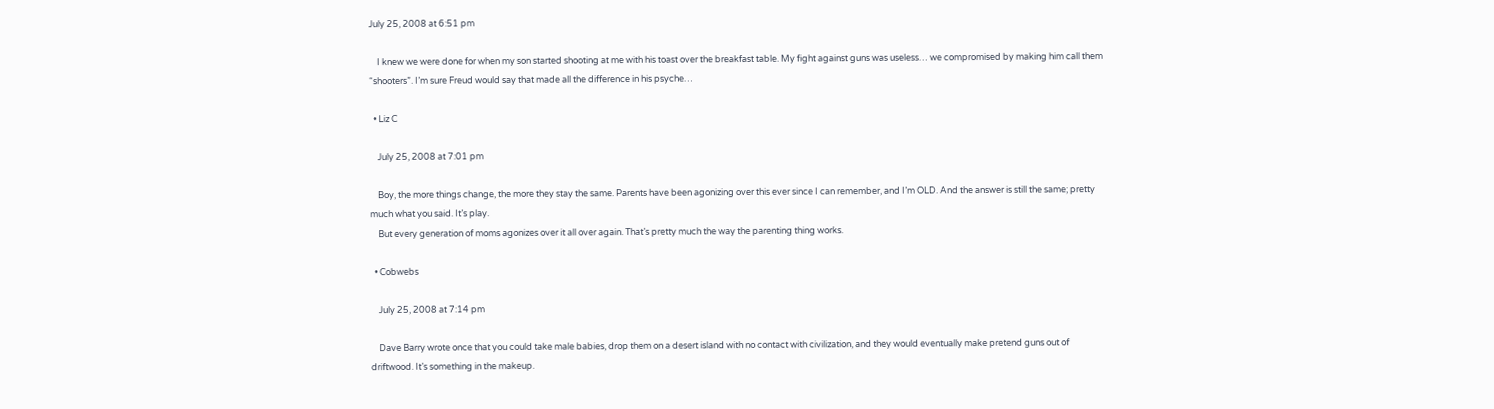July 25, 2008 at 6:51 pm

    I knew we were done for when my son started shooting at me with his toast over the breakfast table. My fight against guns was useless… we compromised by making him call them “shooters”. I’m sure Freud would say that made all the difference in his psyche…

  • Liz C

    July 25, 2008 at 7:01 pm

    Boy, the more things change, the more they stay the same. Parents have been agonizing over this ever since I can remember, and I’m OLD. And the answer is still the same; pretty much what you said. It’s play.
    But every generation of moms agonizes over it all over again. That’s pretty much the way the parenting thing works.

  • Cobwebs

    July 25, 2008 at 7:14 pm

    Dave Barry wrote once that you could take male babies, drop them on a desert island with no contact with civilization, and they would eventually make pretend guns out of driftwood. It’s something in the makeup.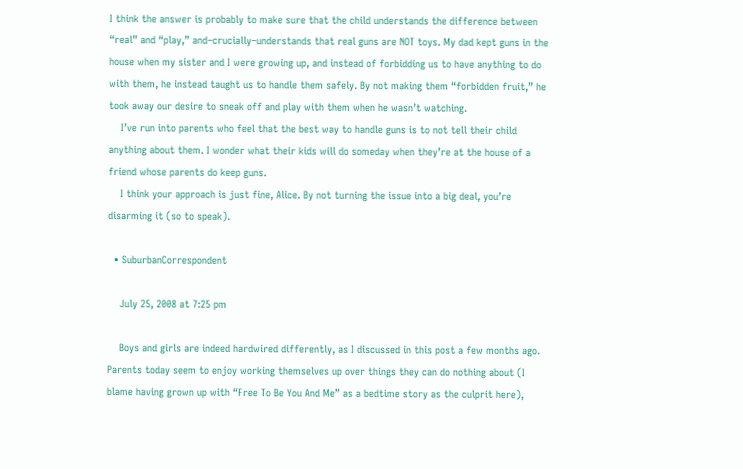I think the answer is probably to make sure that the child understands the difference between “real” and “play,” and–crucially–understands that real guns are NOT toys. My dad kept guns in the house when my sister and I were growing up, and instead of forbidding us to have anything to do with them, he instead taught us to handle them safely. By not making them “forbidden fruit,” he took away our desire to sneak off and play with them when he wasn’t watching.
    I’ve run into parents who feel that the best way to handle guns is to not tell their child anything about them. I wonder what their kids will do someday when they’re at the house of a friend whose parents do keep guns.
    I think your approach is just fine, Alice. By not turning the issue into a big deal, you’re disarming it (so to speak).

  • SuburbanCorrespondent

    July 25, 2008 at 7:25 pm

    Boys and girls are indeed hardwired differently, as I discussed in this post a few months ago. Parents today seem to enjoy working themselves up over things they can do nothing about (I blame having grown up with “Free To Be You And Me” as a bedtime story as the culprit here),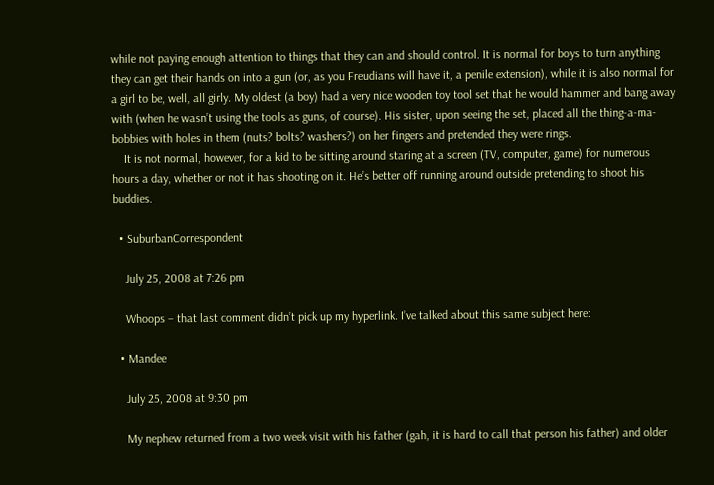while not paying enough attention to things that they can and should control. It is normal for boys to turn anything they can get their hands on into a gun (or, as you Freudians will have it, a penile extension), while it is also normal for a girl to be, well, all girly. My oldest (a boy) had a very nice wooden toy tool set that he would hammer and bang away with (when he wasn’t using the tools as guns, of course). His sister, upon seeing the set, placed all the thing-a-ma-bobbies with holes in them (nuts? bolts? washers?) on her fingers and pretended they were rings.
    It is not normal, however, for a kid to be sitting around staring at a screen (TV, computer, game) for numerous hours a day, whether or not it has shooting on it. He’s better off running around outside pretending to shoot his buddies.

  • SuburbanCorrespondent

    July 25, 2008 at 7:26 pm

    Whoops – that last comment didn’t pick up my hyperlink. I’ve talked about this same subject here:

  • Mandee

    July 25, 2008 at 9:30 pm

    My nephew returned from a two week visit with his father (gah, it is hard to call that person his father) and older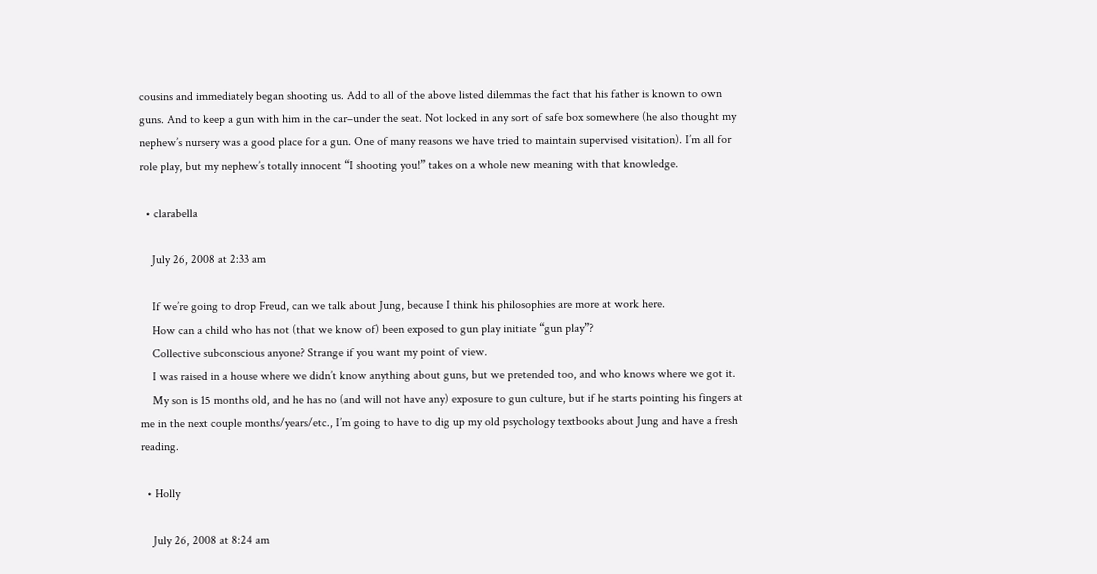cousins and immediately began shooting us. Add to all of the above listed dilemmas the fact that his father is known to own guns. And to keep a gun with him in the car–under the seat. Not locked in any sort of safe box somewhere (he also thought my nephew’s nursery was a good place for a gun. One of many reasons we have tried to maintain supervised visitation). I’m all for role play, but my nephew’s totally innocent “I shooting you!” takes on a whole new meaning with that knowledge.

  • clarabella

    July 26, 2008 at 2:33 am

    If we’re going to drop Freud, can we talk about Jung, because I think his philosophies are more at work here.
    How can a child who has not (that we know of) been exposed to gun play initiate “gun play”?
    Collective subconscious anyone? Strange if you want my point of view.
    I was raised in a house where we didn’t know anything about guns, but we pretended too, and who knows where we got it.
    My son is 15 months old, and he has no (and will not have any) exposure to gun culture, but if he starts pointing his fingers at me in the next couple months/years/etc., I’m going to have to dig up my old psychology textbooks about Jung and have a fresh reading.

  • Holly

    July 26, 2008 at 8:24 am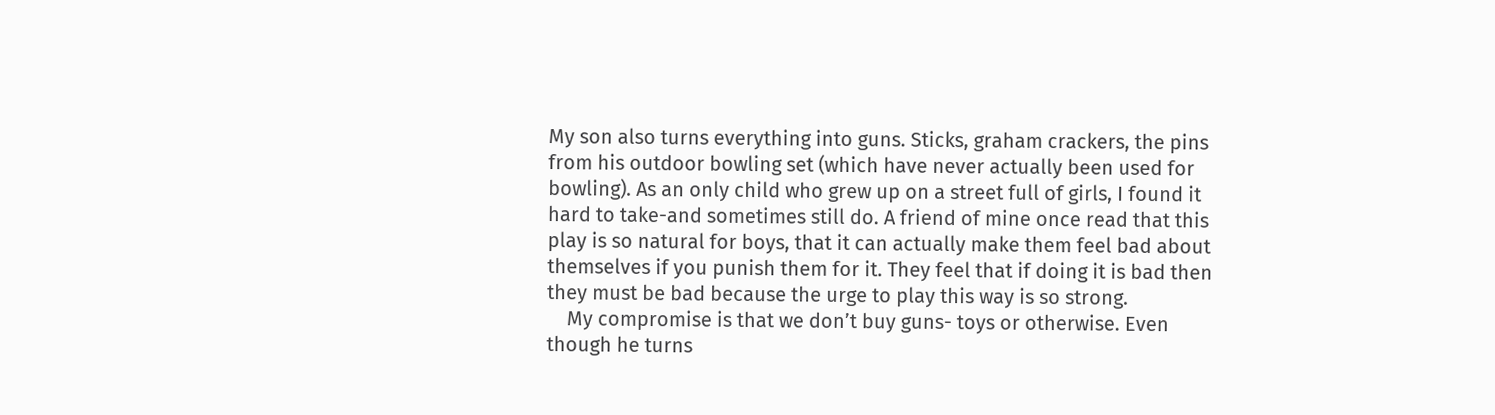My son also turns everything into guns. Sticks, graham crackers, the pins from his outdoor bowling set (which have never actually been used for bowling). As an only child who grew up on a street full of girls, I found it hard to take-and sometimes still do. A friend of mine once read that this play is so natural for boys, that it can actually make them feel bad about themselves if you punish them for it. They feel that if doing it is bad then they must be bad because the urge to play this way is so strong.
    My compromise is that we don’t buy guns- toys or otherwise. Even though he turns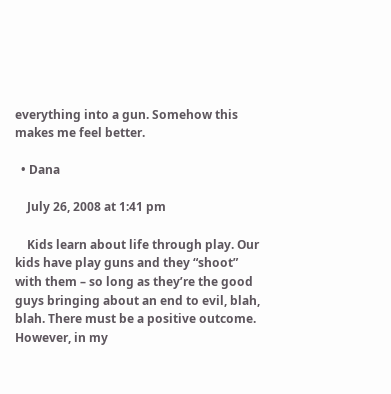everything into a gun. Somehow this makes me feel better.

  • Dana

    July 26, 2008 at 1:41 pm

    Kids learn about life through play. Our kids have play guns and they “shoot” with them – so long as they’re the good guys bringing about an end to evil, blah, blah. There must be a positive outcome. However, in my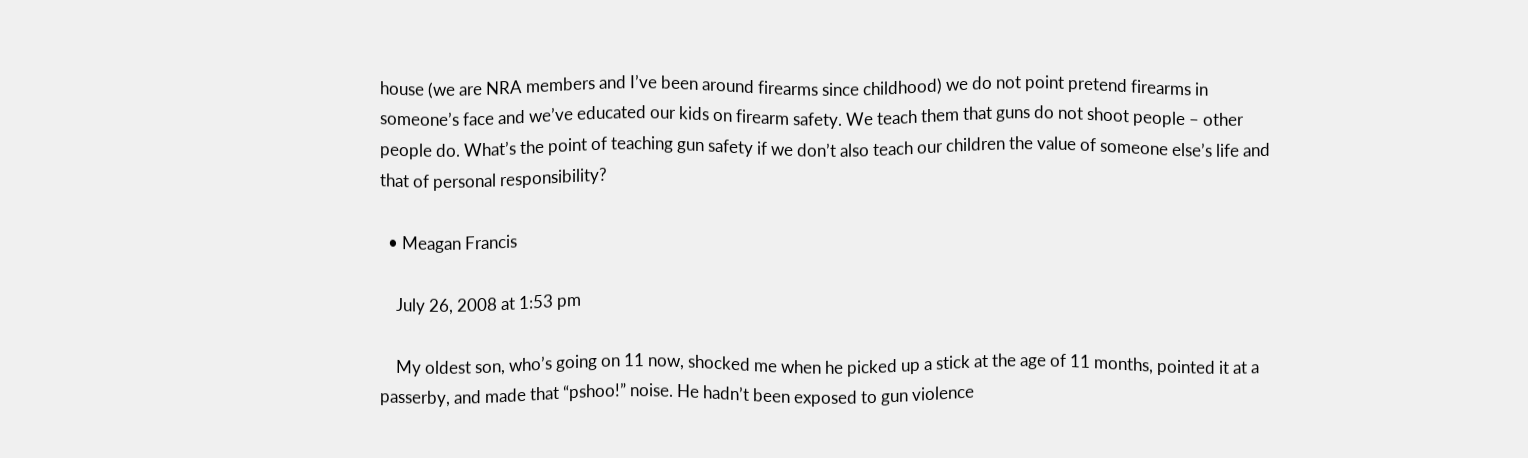house (we are NRA members and I’ve been around firearms since childhood) we do not point pretend firearms in someone’s face and we’ve educated our kids on firearm safety. We teach them that guns do not shoot people – other people do. What’s the point of teaching gun safety if we don’t also teach our children the value of someone else’s life and that of personal responsibility?

  • Meagan Francis

    July 26, 2008 at 1:53 pm

    My oldest son, who’s going on 11 now, shocked me when he picked up a stick at the age of 11 months, pointed it at a passerby, and made that “pshoo!” noise. He hadn’t been exposed to gun violence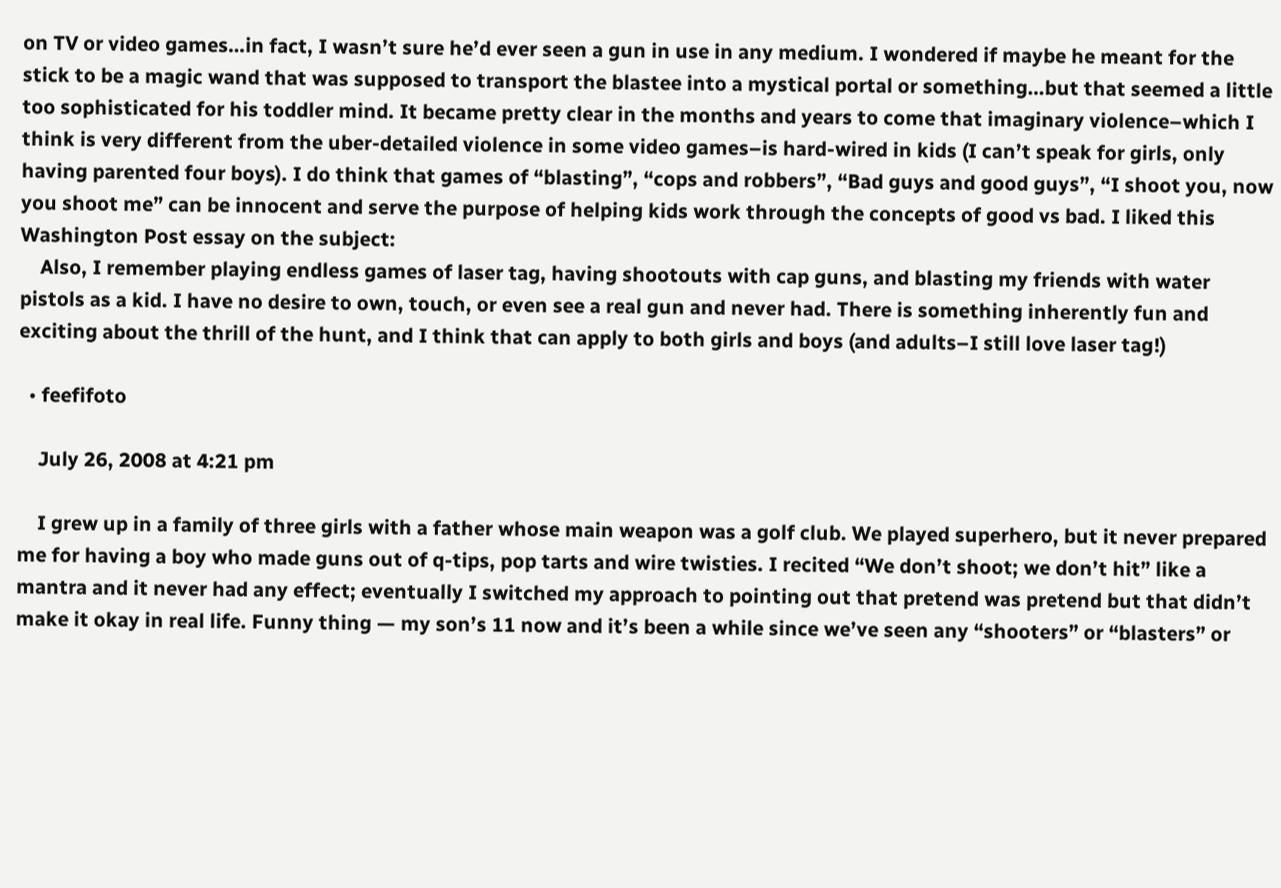on TV or video games…in fact, I wasn’t sure he’d ever seen a gun in use in any medium. I wondered if maybe he meant for the stick to be a magic wand that was supposed to transport the blastee into a mystical portal or something…but that seemed a little too sophisticated for his toddler mind. It became pretty clear in the months and years to come that imaginary violence–which I think is very different from the uber-detailed violence in some video games–is hard-wired in kids (I can’t speak for girls, only having parented four boys). I do think that games of “blasting”, “cops and robbers”, “Bad guys and good guys”, “I shoot you, now you shoot me” can be innocent and serve the purpose of helping kids work through the concepts of good vs bad. I liked this Washington Post essay on the subject:
    Also, I remember playing endless games of laser tag, having shootouts with cap guns, and blasting my friends with water pistols as a kid. I have no desire to own, touch, or even see a real gun and never had. There is something inherently fun and exciting about the thrill of the hunt, and I think that can apply to both girls and boys (and adults–I still love laser tag!)

  • feefifoto

    July 26, 2008 at 4:21 pm

    I grew up in a family of three girls with a father whose main weapon was a golf club. We played superhero, but it never prepared me for having a boy who made guns out of q-tips, pop tarts and wire twisties. I recited “We don’t shoot; we don’t hit” like a mantra and it never had any effect; eventually I switched my approach to pointing out that pretend was pretend but that didn’t make it okay in real life. Funny thing — my son’s 11 now and it’s been a while since we’ve seen any “shooters” or “blasters” or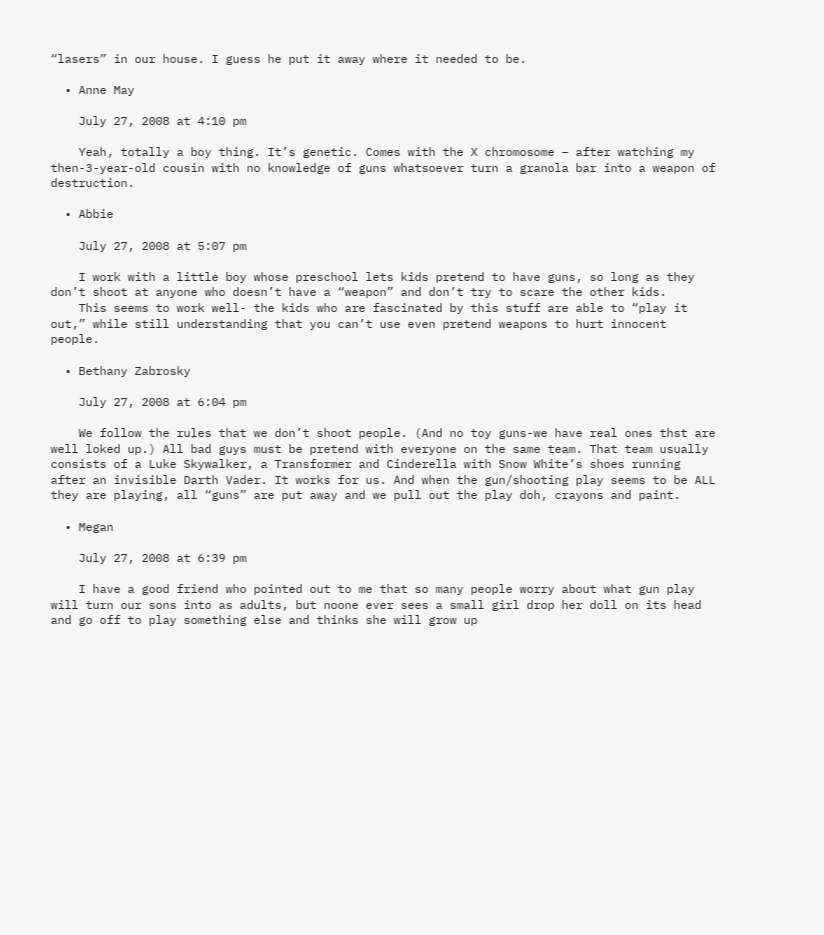“lasers” in our house. I guess he put it away where it needed to be.

  • Anne May

    July 27, 2008 at 4:10 pm

    Yeah, totally a boy thing. It’s genetic. Comes with the X chromosome – after watching my then-3-year-old cousin with no knowledge of guns whatsoever turn a granola bar into a weapon of destruction.

  • Abbie

    July 27, 2008 at 5:07 pm

    I work with a little boy whose preschool lets kids pretend to have guns, so long as they don’t shoot at anyone who doesn’t have a “weapon” and don’t try to scare the other kids.
    This seems to work well- the kids who are fascinated by this stuff are able to “play it out,” while still understanding that you can’t use even pretend weapons to hurt innocent people.

  • Bethany Zabrosky

    July 27, 2008 at 6:04 pm

    We follow the rules that we don’t shoot people. (And no toy guns-we have real ones thst are well loked up.) All bad guys must be pretend with everyone on the same team. That team usually consists of a Luke Skywalker, a Transformer and Cinderella with Snow White’s shoes running after an invisible Darth Vader. It works for us. And when the gun/shooting play seems to be ALL they are playing, all “guns” are put away and we pull out the play doh, crayons and paint.

  • Megan

    July 27, 2008 at 6:39 pm

    I have a good friend who pointed out to me that so many people worry about what gun play will turn our sons into as adults, but noone ever sees a small girl drop her doll on its head and go off to play something else and thinks she will grow up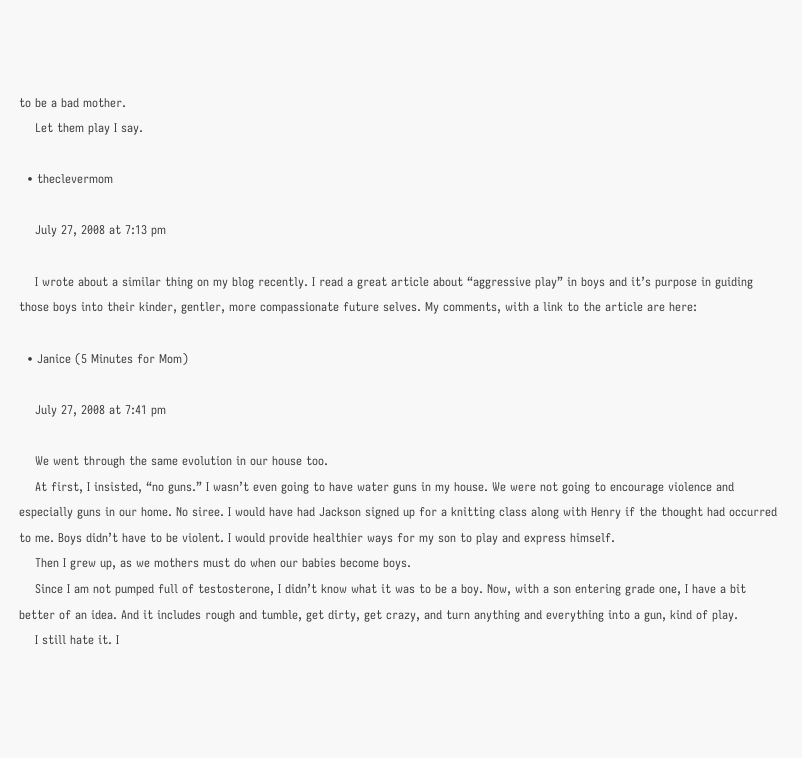to be a bad mother.
    Let them play I say.

  • theclevermom

    July 27, 2008 at 7:13 pm

    I wrote about a similar thing on my blog recently. I read a great article about “aggressive play” in boys and it’s purpose in guiding those boys into their kinder, gentler, more compassionate future selves. My comments, with a link to the article are here:

  • Janice (5 Minutes for Mom)

    July 27, 2008 at 7:41 pm

    We went through the same evolution in our house too.
    At first, I insisted, “no guns.” I wasn’t even going to have water guns in my house. We were not going to encourage violence and especially guns in our home. No siree. I would have had Jackson signed up for a knitting class along with Henry if the thought had occurred to me. Boys didn’t have to be violent. I would provide healthier ways for my son to play and express himself.
    Then I grew up, as we mothers must do when our babies become boys.
    Since I am not pumped full of testosterone, I didn’t know what it was to be a boy. Now, with a son entering grade one, I have a bit better of an idea. And it includes rough and tumble, get dirty, get crazy, and turn anything and everything into a gun, kind of play.
    I still hate it. I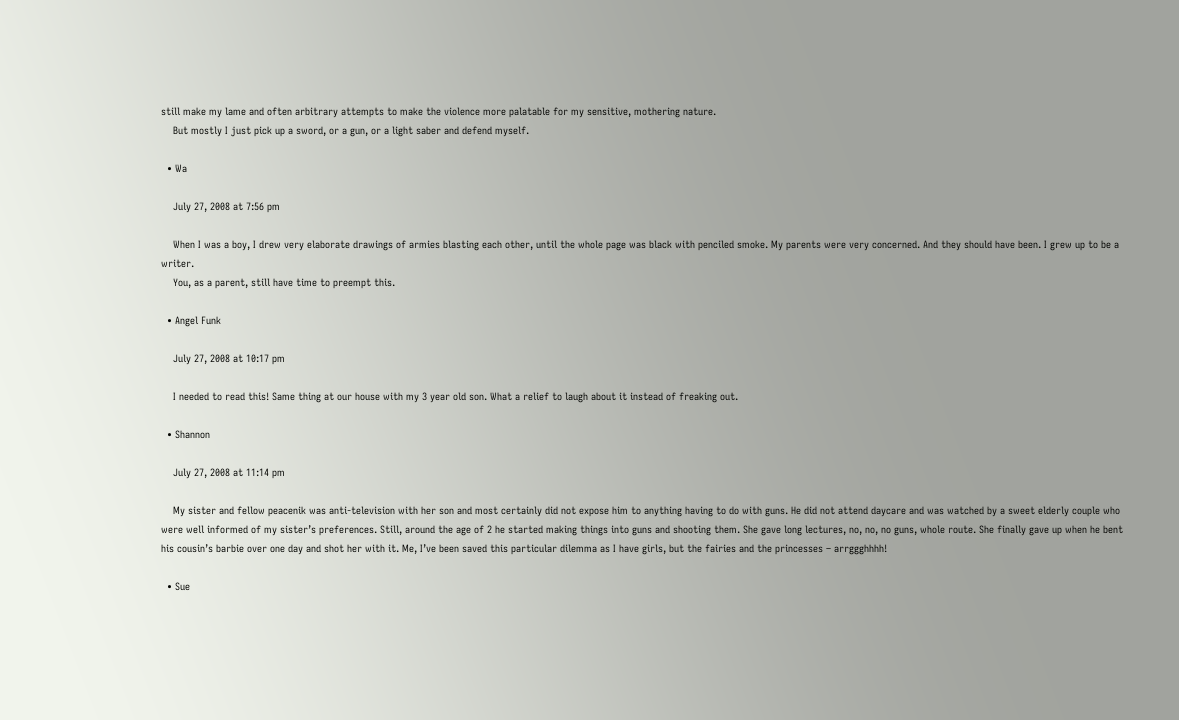still make my lame and often arbitrary attempts to make the violence more palatable for my sensitive, mothering nature.
    But mostly I just pick up a sword, or a gun, or a light saber and defend myself.

  • Wa

    July 27, 2008 at 7:56 pm

    When I was a boy, I drew very elaborate drawings of armies blasting each other, until the whole page was black with penciled smoke. My parents were very concerned. And they should have been. I grew up to be a writer.
    You, as a parent, still have time to preempt this.

  • Angel Funk

    July 27, 2008 at 10:17 pm

    I needed to read this! Same thing at our house with my 3 year old son. What a relief to laugh about it instead of freaking out.

  • Shannon

    July 27, 2008 at 11:14 pm

    My sister and fellow peacenik was anti-television with her son and most certainly did not expose him to anything having to do with guns. He did not attend daycare and was watched by a sweet elderly couple who were well informed of my sister’s preferences. Still, around the age of 2 he started making things into guns and shooting them. She gave long lectures, no, no, no guns, whole route. She finally gave up when he bent his cousin’s barbie over one day and shot her with it. Me, I’ve been saved this particular dilemma as I have girls, but the fairies and the princesses – arrggghhhh!

  • Sue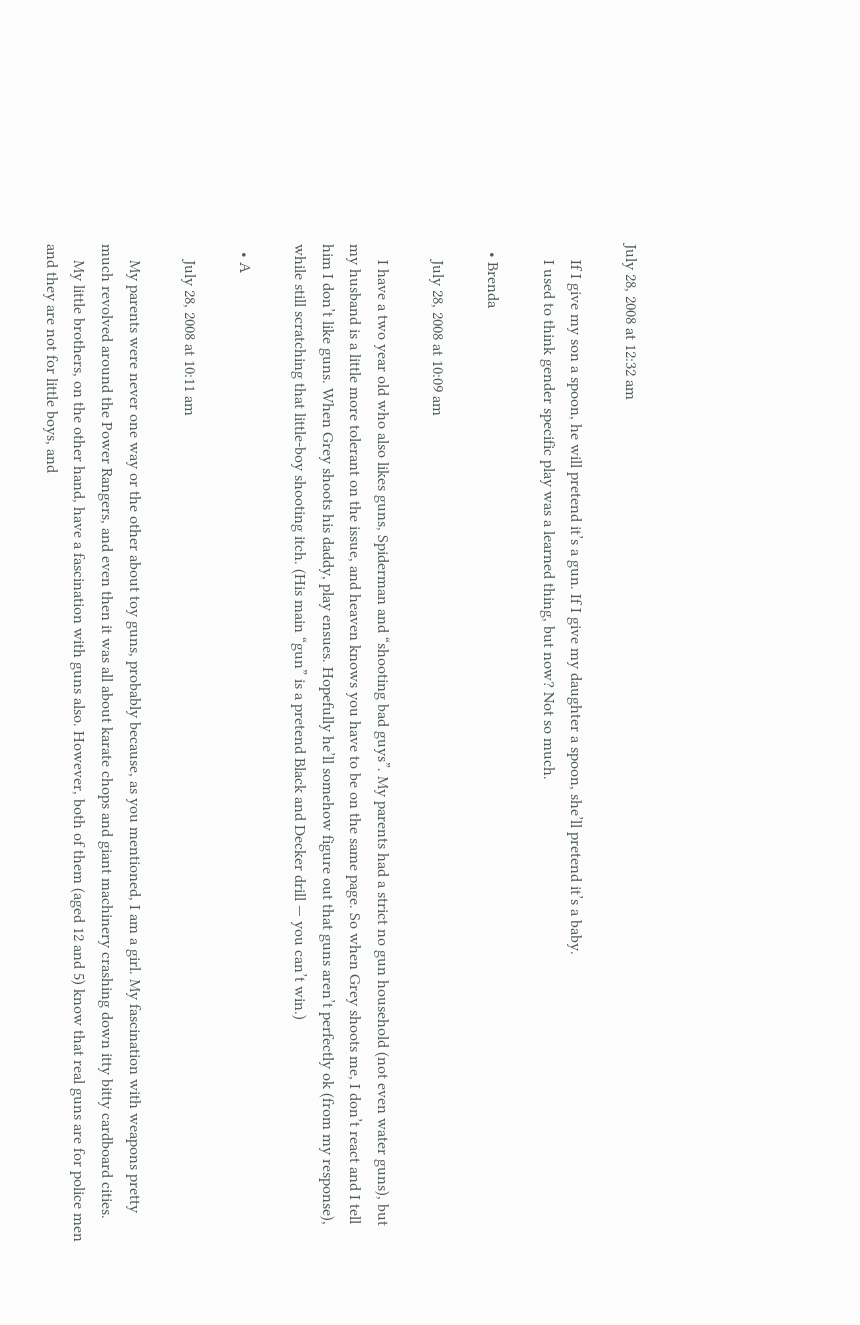July 28, 2008 at 12:32 am

    If I give my son a spoon, he will pretend it’s a gun. If I give my daughter a spoon, she’ll pretend it’s a baby.
    I used to think gender specific play was a learned thing, but now? Not so much.

  • Brenda

    July 28, 2008 at 10:09 am

    I have a two year old who also likes guns, Spiderman and “shooting bad guys”. My parents had a strict no gun household (not even water guns), but my husband is a little more tolerant on the issue, and heaven knows you have to be on the same page. So when Grey shoots me, I don’t react and I tell him I don’t like guns. When Grey shoots his daddy, play ensues. Hopefully he’ll somehow figure out that guns aren’t perfectly ok (from my response), while still scratching that little-boy shooting itch. (His main “gun” is a pretend Black and Decker drill — you can’t win.)

  • A

    July 28, 2008 at 10:11 am

    My parents were never one way or the other about toy guns, probably because, as you mentioned, I am a girl. My fascination with weapons pretty much revolved around the Power Rangers, and even then it was all about karate chops and giant machinery crashing down itty bitty cardboard cities.
    My little brothers, on the other hand, have a fascination with guns also. However, both of them (aged 12 and 5) know that real guns are for police men and they are not for little boys, and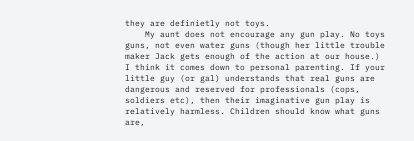they are definietly not toys.
    My aunt does not encourage any gun play. No toys guns, not even water guns (though her little trouble maker Jack gets enough of the action at our house.) I think it comes down to personal parenting. If your little guy (or gal) understands that real guns are dangerous and reserved for professionals (cops, soldiers etc), then their imaginative gun play is relatively harmless. Children should know what guns are,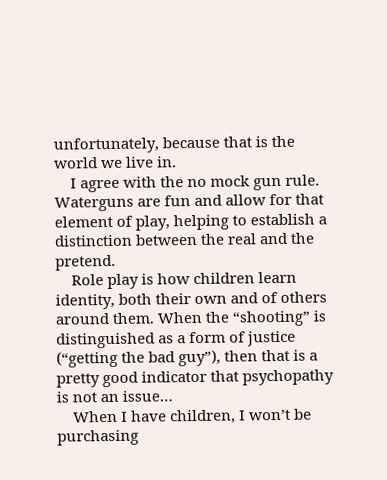unfortunately, because that is the world we live in.
    I agree with the no mock gun rule. Waterguns are fun and allow for that element of play, helping to establish a distinction between the real and the pretend.
    Role play is how children learn identity, both their own and of others around them. When the “shooting” is distinguished as a form of justice (“getting the bad guy”), then that is a pretty good indicator that psychopathy is not an issue…
    When I have children, I won’t be purchasing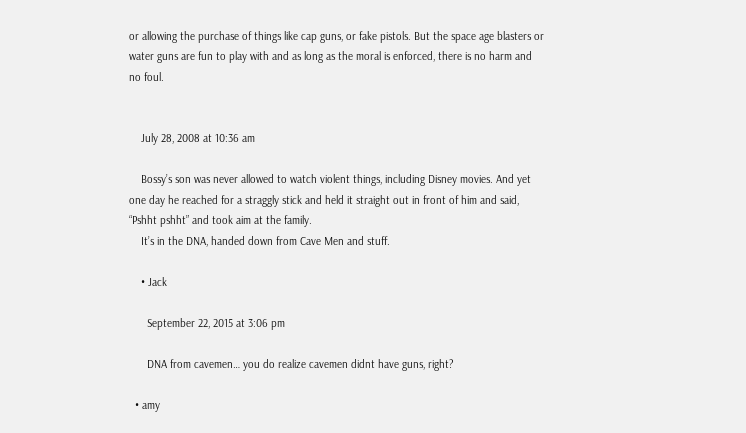or allowing the purchase of things like cap guns, or fake pistols. But the space age blasters or water guns are fun to play with and as long as the moral is enforced, there is no harm and no foul.


    July 28, 2008 at 10:36 am

    Bossy’s son was never allowed to watch violent things, including Disney movies. And yet one day he reached for a straggly stick and held it straight out in front of him and said, “Pshht pshht” and took aim at the family.
    It’s in the DNA, handed down from Cave Men and stuff.

    • Jack

      September 22, 2015 at 3:06 pm

      DNA from cavemen… you do realize cavemen didnt have guns, right?

  • amy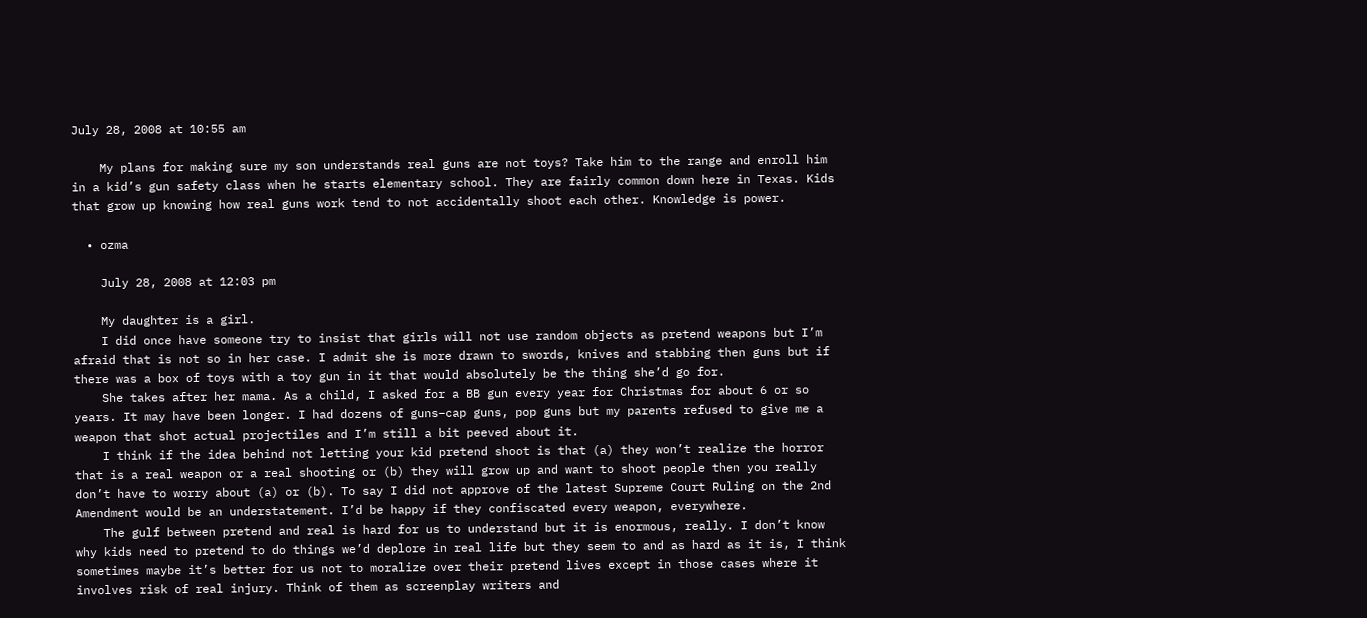July 28, 2008 at 10:55 am

    My plans for making sure my son understands real guns are not toys? Take him to the range and enroll him in a kid’s gun safety class when he starts elementary school. They are fairly common down here in Texas. Kids that grow up knowing how real guns work tend to not accidentally shoot each other. Knowledge is power.

  • ozma

    July 28, 2008 at 12:03 pm

    My daughter is a girl.
    I did once have someone try to insist that girls will not use random objects as pretend weapons but I’m afraid that is not so in her case. I admit she is more drawn to swords, knives and stabbing then guns but if there was a box of toys with a toy gun in it that would absolutely be the thing she’d go for.
    She takes after her mama. As a child, I asked for a BB gun every year for Christmas for about 6 or so years. It may have been longer. I had dozens of guns–cap guns, pop guns but my parents refused to give me a weapon that shot actual projectiles and I’m still a bit peeved about it.
    I think if the idea behind not letting your kid pretend shoot is that (a) they won’t realize the horror that is a real weapon or a real shooting or (b) they will grow up and want to shoot people then you really don’t have to worry about (a) or (b). To say I did not approve of the latest Supreme Court Ruling on the 2nd Amendment would be an understatement. I’d be happy if they confiscated every weapon, everywhere.
    The gulf between pretend and real is hard for us to understand but it is enormous, really. I don’t know why kids need to pretend to do things we’d deplore in real life but they seem to and as hard as it is, I think sometimes maybe it’s better for us not to moralize over their pretend lives except in those cases where it involves risk of real injury. Think of them as screenplay writers and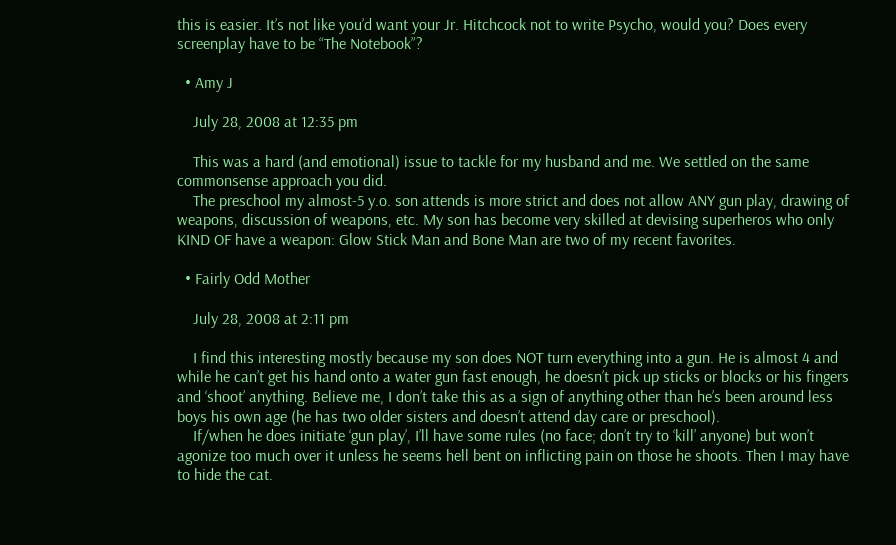this is easier. It’s not like you’d want your Jr. Hitchcock not to write Psycho, would you? Does every screenplay have to be “The Notebook”?

  • Amy J

    July 28, 2008 at 12:35 pm

    This was a hard (and emotional) issue to tackle for my husband and me. We settled on the same commonsense approach you did.
    The preschool my almost-5 y.o. son attends is more strict and does not allow ANY gun play, drawing of weapons, discussion of weapons, etc. My son has become very skilled at devising superheros who only KIND OF have a weapon: Glow Stick Man and Bone Man are two of my recent favorites.

  • Fairly Odd Mother

    July 28, 2008 at 2:11 pm

    I find this interesting mostly because my son does NOT turn everything into a gun. He is almost 4 and while he can’t get his hand onto a water gun fast enough, he doesn’t pick up sticks or blocks or his fingers and ‘shoot’ anything. Believe me, I don’t take this as a sign of anything other than he’s been around less boys his own age (he has two older sisters and doesn’t attend day care or preschool).
    If/when he does initiate ‘gun play’, I’ll have some rules (no face; don’t try to ‘kill’ anyone) but won’t agonize too much over it unless he seems hell bent on inflicting pain on those he shoots. Then I may have to hide the cat.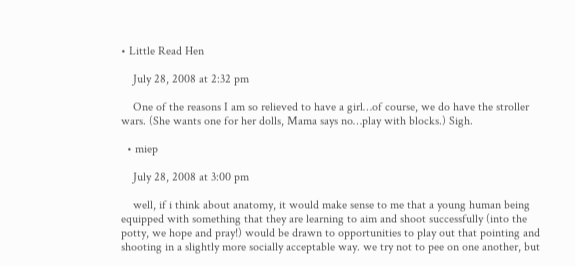• Little Read Hen

    July 28, 2008 at 2:32 pm

    One of the reasons I am so relieved to have a girl…of course, we do have the stroller wars. (She wants one for her dolls, Mama says no…play with blocks.) Sigh.

  • miep

    July 28, 2008 at 3:00 pm

    well, if i think about anatomy, it would make sense to me that a young human being equipped with something that they are learning to aim and shoot successfully (into the potty, we hope and pray!) would be drawn to opportunities to play out that pointing and shooting in a slightly more socially acceptable way. we try not to pee on one another, but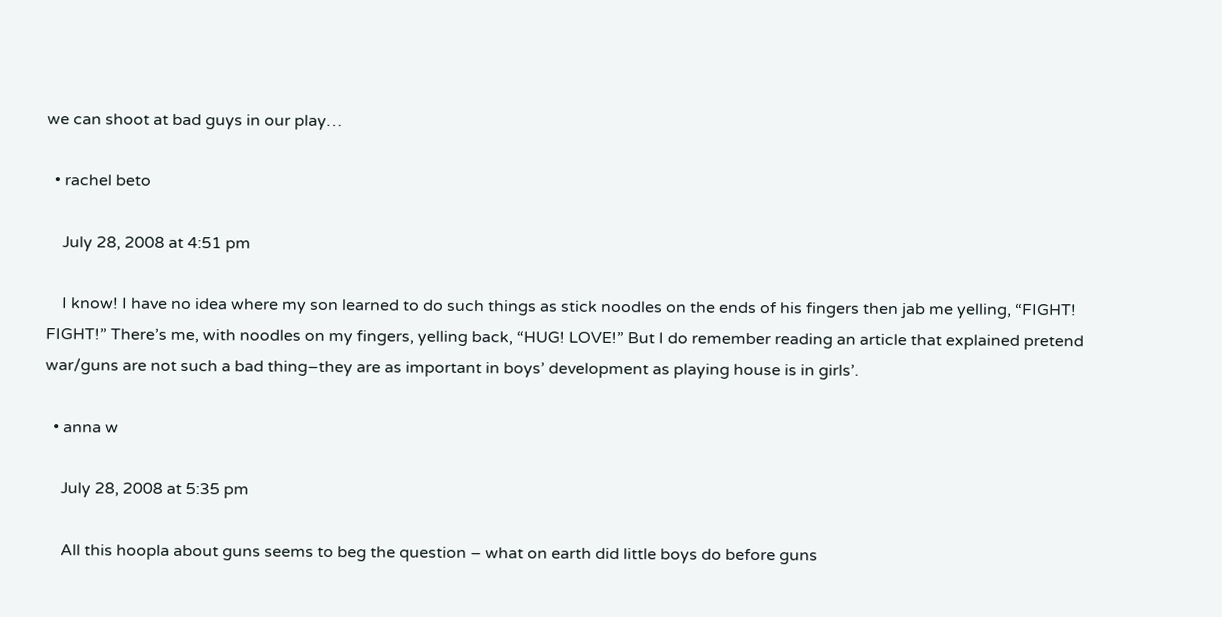we can shoot at bad guys in our play…

  • rachel beto

    July 28, 2008 at 4:51 pm

    I know! I have no idea where my son learned to do such things as stick noodles on the ends of his fingers then jab me yelling, “FIGHT! FIGHT!” There’s me, with noodles on my fingers, yelling back, “HUG! LOVE!” But I do remember reading an article that explained pretend war/guns are not such a bad thing–they are as important in boys’ development as playing house is in girls’.

  • anna w

    July 28, 2008 at 5:35 pm

    All this hoopla about guns seems to beg the question – what on earth did little boys do before guns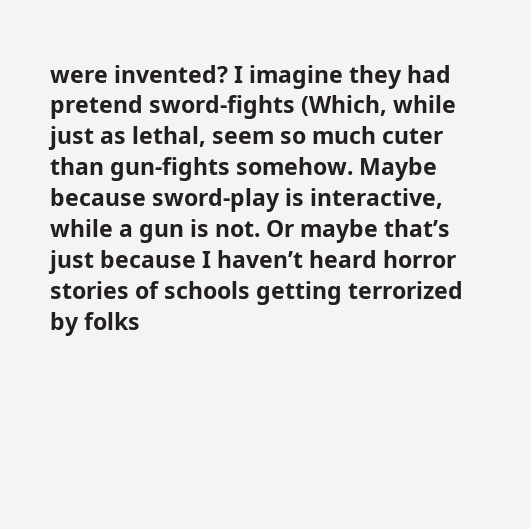were invented? I imagine they had pretend sword-fights (Which, while just as lethal, seem so much cuter than gun-fights somehow. Maybe because sword-play is interactive, while a gun is not. Or maybe that’s just because I haven’t heard horror stories of schools getting terrorized by folks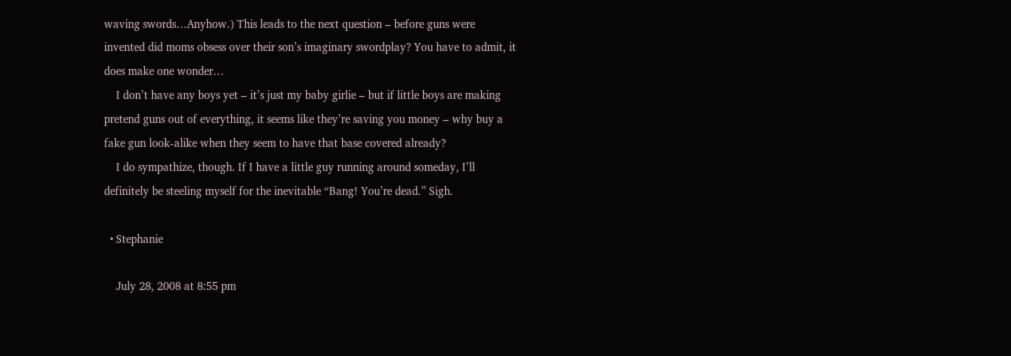waving swords…Anyhow.) This leads to the next question – before guns were invented did moms obsess over their son’s imaginary swordplay? You have to admit, it does make one wonder…
    I don’t have any boys yet – it’s just my baby girlie – but if little boys are making pretend guns out of everything, it seems like they’re saving you money – why buy a fake gun look-alike when they seem to have that base covered already?
    I do sympathize, though. If I have a little guy running around someday, I’ll definitely be steeling myself for the inevitable “Bang! You’re dead.” Sigh.

  • Stephanie

    July 28, 2008 at 8:55 pm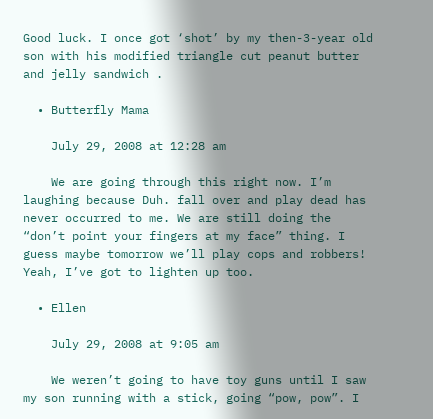Good luck. I once got ‘shot’ by my then-3-year old son with his modified triangle cut peanut butter and jelly sandwich .

  • Butterfly Mama

    July 29, 2008 at 12:28 am

    We are going through this right now. I’m laughing because Duh. fall over and play dead has never occurred to me. We are still doing the “don’t point your fingers at my face” thing. I guess maybe tomorrow we’ll play cops and robbers! Yeah, I’ve got to lighten up too.

  • Ellen

    July 29, 2008 at 9:05 am

    We weren’t going to have toy guns until I saw my son running with a stick, going “pow, pow”. I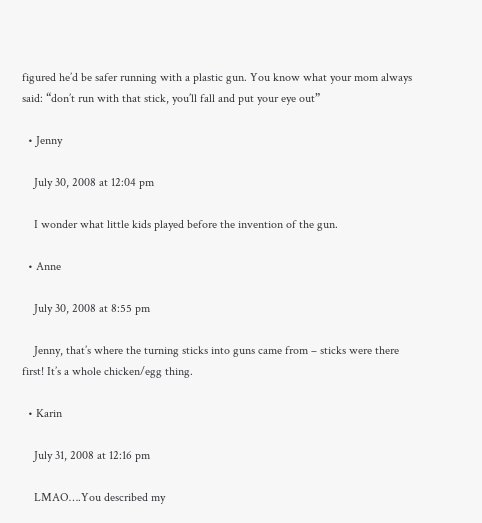figured he’d be safer running with a plastic gun. You know what your mom always said: “don’t run with that stick, you’ll fall and put your eye out”

  • Jenny

    July 30, 2008 at 12:04 pm

    I wonder what little kids played before the invention of the gun.

  • Anne

    July 30, 2008 at 8:55 pm

    Jenny, that’s where the turning sticks into guns came from – sticks were there first! It’s a whole chicken/egg thing.

  • Karin

    July 31, 2008 at 12:16 pm

    LMAO….You described my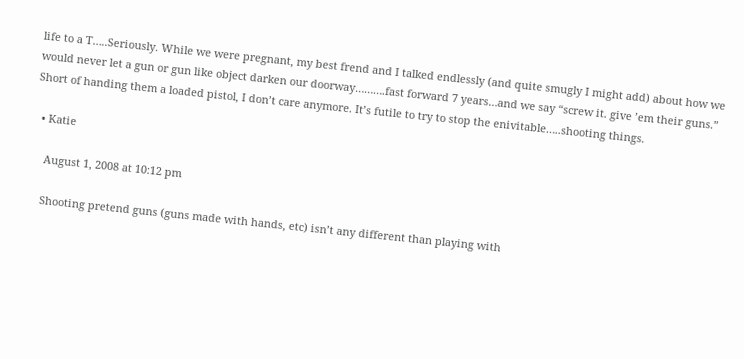life to a T…..Seriously. While we were pregnant, my best frend and I talked endlessly (and quite smugly I might add) about how we would never let a gun or gun like object darken our doorway……….fast forward 7 years…and we say “screw it. give ’em their guns.” Short of handing them a loaded pistol, I don’t care anymore. It’s futile to try to stop the enivitable…..shooting things.

  • Katie

    August 1, 2008 at 10:12 pm

    Shooting pretend guns (guns made with hands, etc) isn’t any different than playing with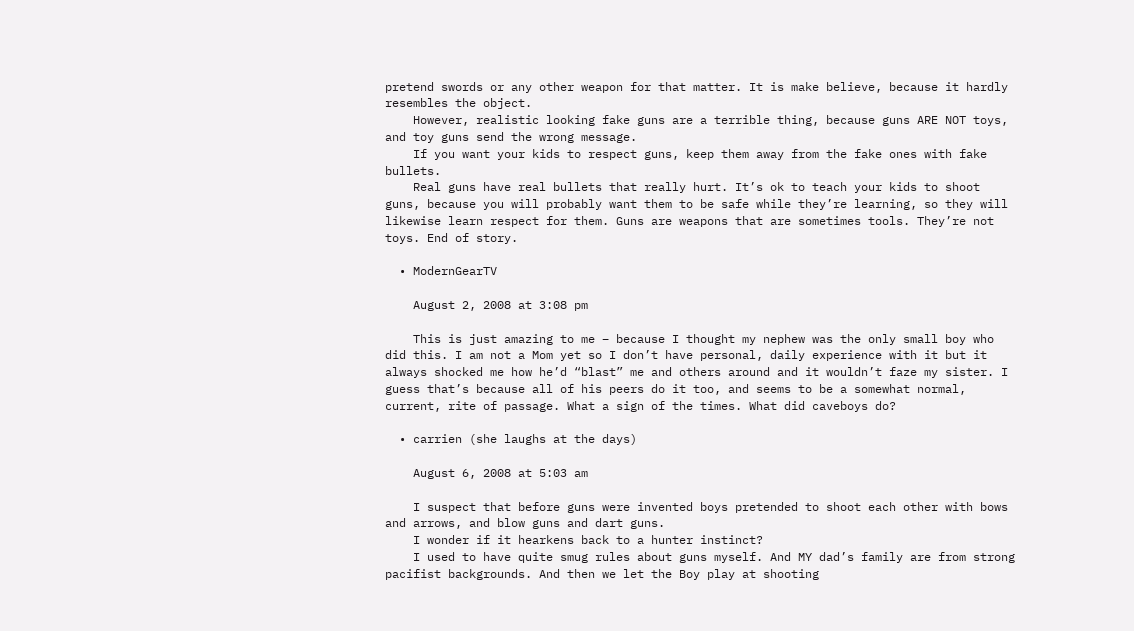pretend swords or any other weapon for that matter. It is make believe, because it hardly resembles the object.
    However, realistic looking fake guns are a terrible thing, because guns ARE NOT toys, and toy guns send the wrong message.
    If you want your kids to respect guns, keep them away from the fake ones with fake bullets.
    Real guns have real bullets that really hurt. It’s ok to teach your kids to shoot guns, because you will probably want them to be safe while they’re learning, so they will likewise learn respect for them. Guns are weapons that are sometimes tools. They’re not toys. End of story.

  • ModernGearTV

    August 2, 2008 at 3:08 pm

    This is just amazing to me – because I thought my nephew was the only small boy who did this. I am not a Mom yet so I don’t have personal, daily experience with it but it always shocked me how he’d “blast” me and others around and it wouldn’t faze my sister. I guess that’s because all of his peers do it too, and seems to be a somewhat normal, current, rite of passage. What a sign of the times. What did caveboys do?

  • carrien (she laughs at the days)

    August 6, 2008 at 5:03 am

    I suspect that before guns were invented boys pretended to shoot each other with bows and arrows, and blow guns and dart guns.
    I wonder if it hearkens back to a hunter instinct?
    I used to have quite smug rules about guns myself. And MY dad’s family are from strong pacifist backgrounds. And then we let the Boy play at shooting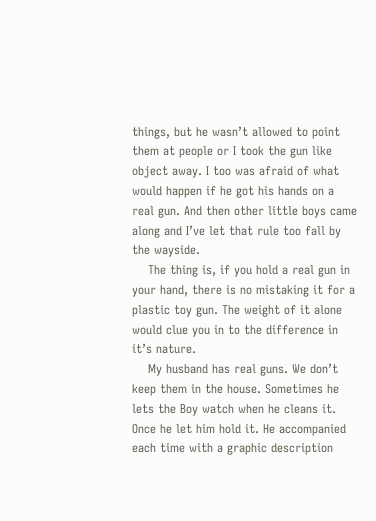things, but he wasn’t allowed to point them at people or I took the gun like object away. I too was afraid of what would happen if he got his hands on a real gun. And then other little boys came along and I’ve let that rule too fall by the wayside.
    The thing is, if you hold a real gun in your hand, there is no mistaking it for a plastic toy gun. The weight of it alone would clue you in to the difference in it’s nature.
    My husband has real guns. We don’t keep them in the house. Sometimes he lets the Boy watch when he cleans it. Once he let him hold it. He accompanied each time with a graphic description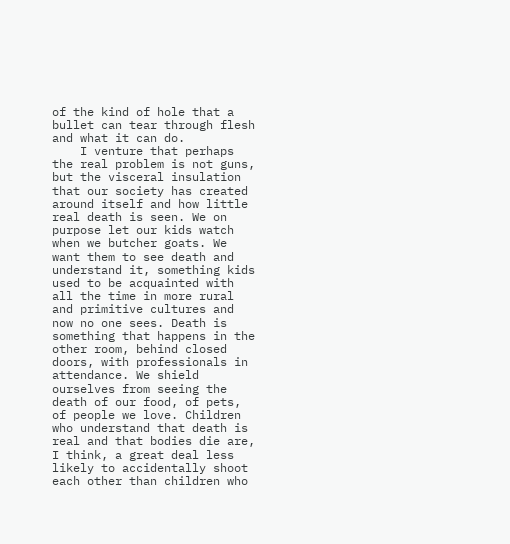of the kind of hole that a bullet can tear through flesh and what it can do.
    I venture that perhaps the real problem is not guns, but the visceral insulation that our society has created around itself and how little real death is seen. We on purpose let our kids watch when we butcher goats. We want them to see death and understand it, something kids used to be acquainted with all the time in more rural and primitive cultures and now no one sees. Death is something that happens in the other room, behind closed doors, with professionals in attendance. We shield ourselves from seeing the death of our food, of pets, of people we love. Children who understand that death is real and that bodies die are, I think, a great deal less likely to accidentally shoot each other than children who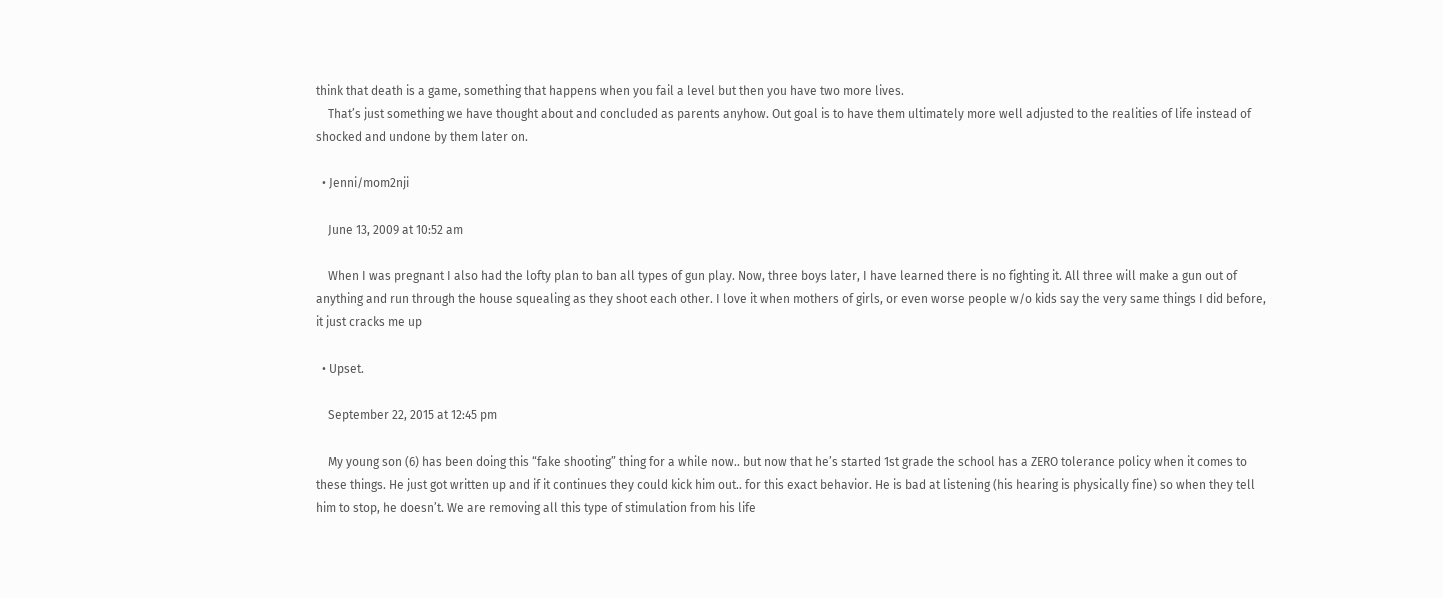think that death is a game, something that happens when you fail a level but then you have two more lives.
    That’s just something we have thought about and concluded as parents anyhow. Out goal is to have them ultimately more well adjusted to the realities of life instead of shocked and undone by them later on.

  • Jenni/mom2nji

    June 13, 2009 at 10:52 am

    When I was pregnant I also had the lofty plan to ban all types of gun play. Now, three boys later, I have learned there is no fighting it. All three will make a gun out of anything and run through the house squealing as they shoot each other. I love it when mothers of girls, or even worse people w/o kids say the very same things I did before, it just cracks me up

  • Upset.

    September 22, 2015 at 12:45 pm

    My young son (6) has been doing this “fake shooting” thing for a while now.. but now that he’s started 1st grade the school has a ZERO tolerance policy when it comes to these things. He just got written up and if it continues they could kick him out.. for this exact behavior. He is bad at listening (his hearing is physically fine) so when they tell him to stop, he doesn’t. We are removing all this type of stimulation from his life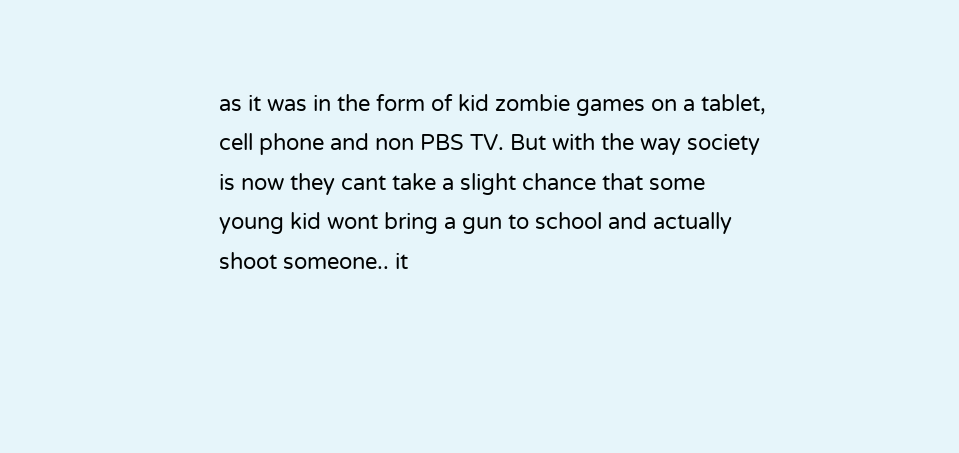as it was in the form of kid zombie games on a tablet, cell phone and non PBS TV. But with the way society is now they cant take a slight chance that some young kid wont bring a gun to school and actually shoot someone.. it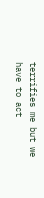terrifies me but we have to act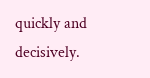quickly and decisively.